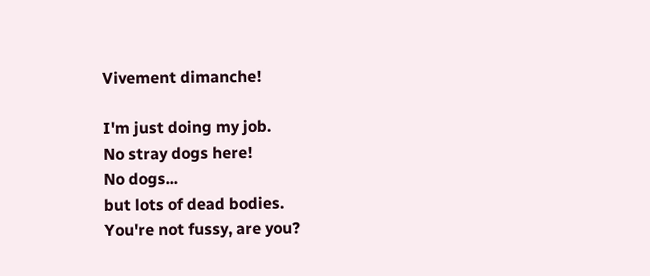Vivement dimanche!

I'm just doing my job.
No stray dogs here!
No dogs...
but lots of dead bodies.
You're not fussy, are you?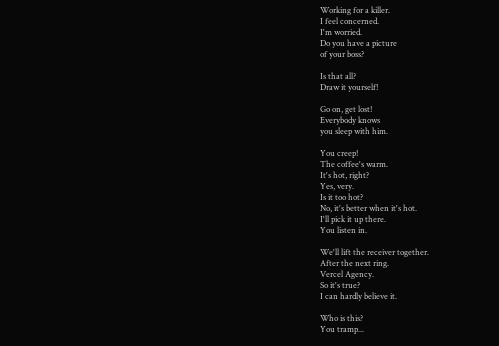Working for a killer.
I feel concerned.
I'm worried.
Do you have a picture
of your boss?

Is that all?
Draw it yourself!

Go on, get lost!
Everybody knows
you sleep with him.

You creep!
The coffee's warm.
It's hot, right?
Yes, very.
Is it too hot?
No, it's better when it's hot.
I'll pick it up there.
You listen in.

We'll lift the receiver together.
After the next ring.
Vercel Agency.
So it's true?
I can hardly believe it.

Who is this?
You tramp...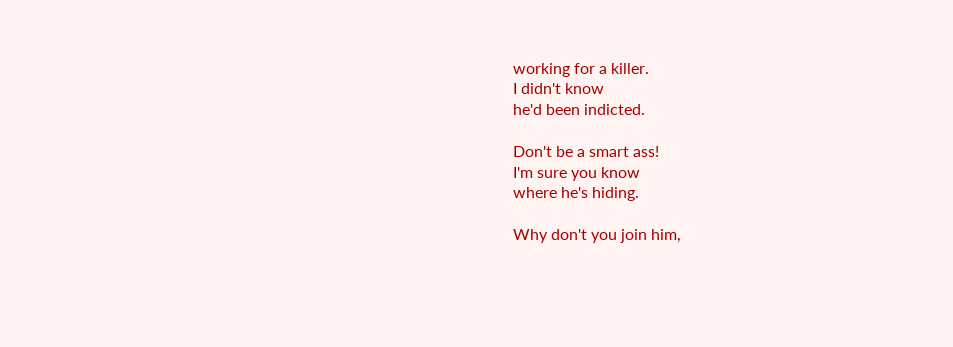working for a killer.
I didn't know
he'd been indicted.

Don't be a smart ass!
I'm sure you know
where he's hiding.

Why don't you join him,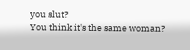you slut?
You think it's the same woman?